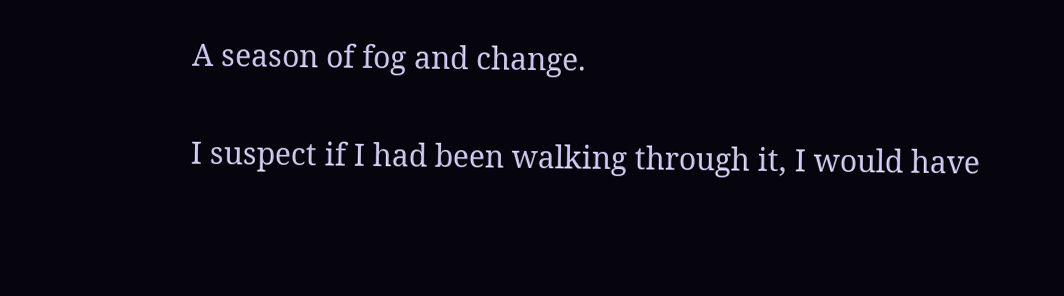A season of fog and change.

I suspect if I had been walking through it, I would have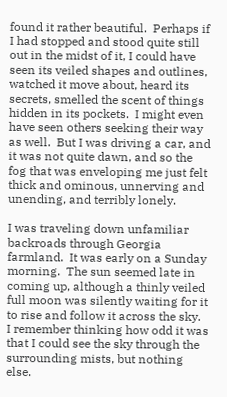found it rather beautiful.  Perhaps if I had stopped and stood quite still out in the midst of it, I could have seen its veiled shapes and outlines, watched it move about, heard its secrets, smelled the scent of things hidden in its pockets.  I might even have seen others seeking their way as well.  But I was driving a car, and it was not quite dawn, and so the fog that was enveloping me just felt thick and ominous, unnerving and unending, and terribly lonely.

I was traveling down unfamiliar backroads through Georgia farmland.  It was early on a Sunday morning.  The sun seemed late in coming up, although a thinly veiled full moon was silently waiting for it to rise and follow it across the sky.  I remember thinking how odd it was that I could see the sky through the surrounding mists, but nothing else.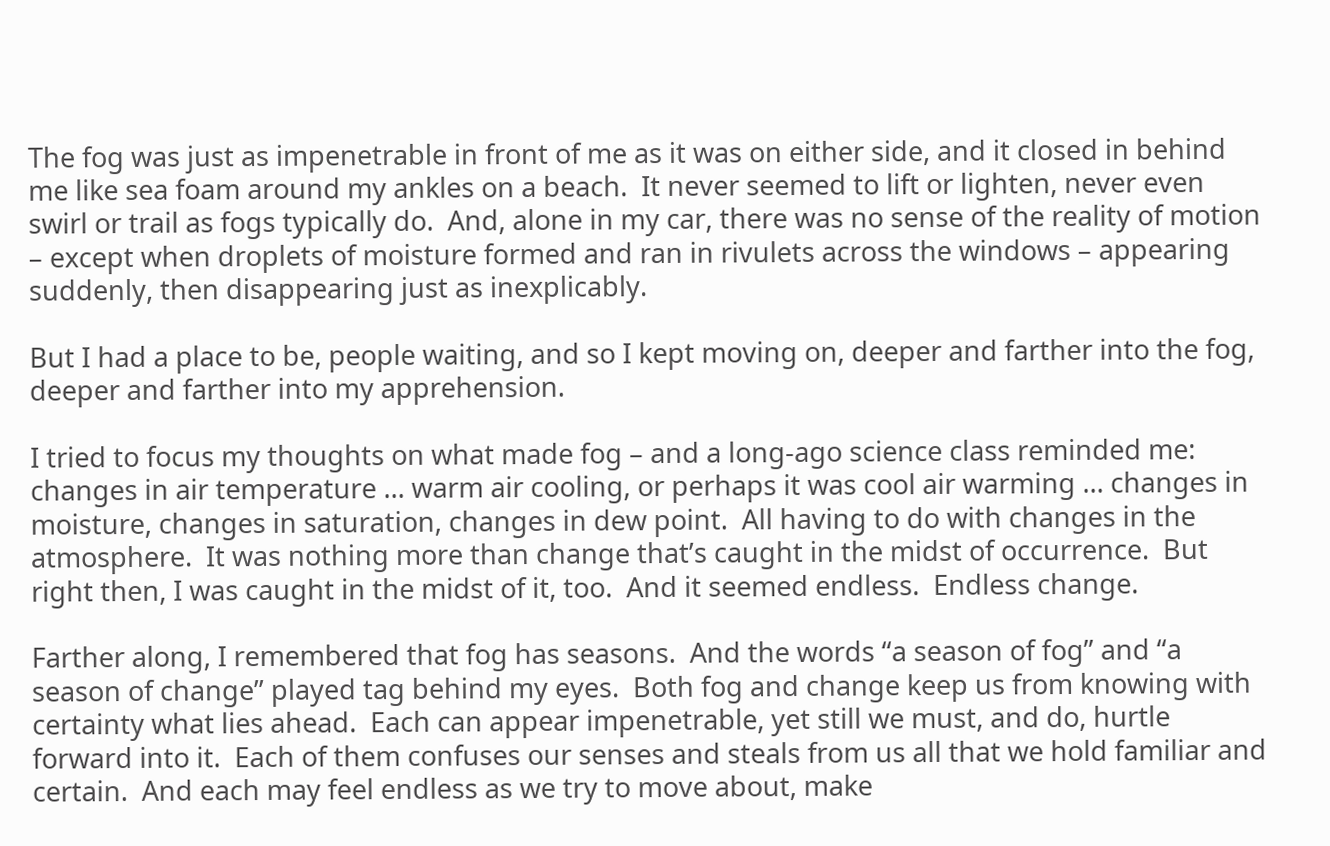The fog was just as impenetrable in front of me as it was on either side, and it closed in behind me like sea foam around my ankles on a beach.  It never seemed to lift or lighten, never even swirl or trail as fogs typically do.  And, alone in my car, there was no sense of the reality of motion – except when droplets of moisture formed and ran in rivulets across the windows – appearing suddenly, then disappearing just as inexplicably.

But I had a place to be, people waiting, and so I kept moving on, deeper and farther into the fog, deeper and farther into my apprehension.

I tried to focus my thoughts on what made fog – and a long-ago science class reminded me:  changes in air temperature … warm air cooling, or perhaps it was cool air warming … changes in moisture, changes in saturation, changes in dew point.  All having to do with changes in the atmosphere.  It was nothing more than change that’s caught in the midst of occurrence.  But right then, I was caught in the midst of it, too.  And it seemed endless.  Endless change.

Farther along, I remembered that fog has seasons.  And the words “a season of fog” and “a season of change” played tag behind my eyes.  Both fog and change keep us from knowing with certainty what lies ahead.  Each can appear impenetrable, yet still we must, and do, hurtle forward into it.  Each of them confuses our senses and steals from us all that we hold familiar and certain.  And each may feel endless as we try to move about, make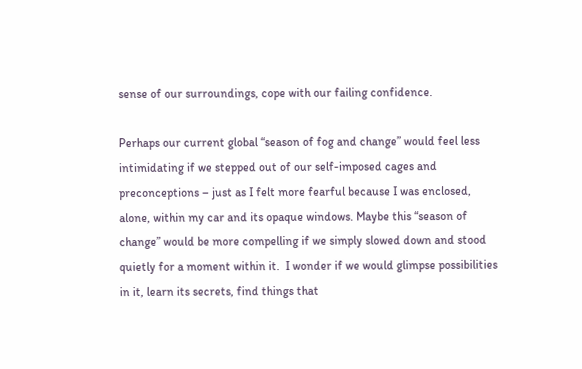sense of our surroundings, cope with our failing confidence.

Perhaps our current global “season of fog and change” would feel less intimidating if we stepped out of our self-imposed cages and preconceptions – just as I felt more fearful because I was enclosed, alone, within my car and its opaque windows. Maybe this “season of change” would be more compelling if we simply slowed down and stood quietly for a moment within it.  I wonder if we would glimpse possibilities in it, learn its secrets, find things that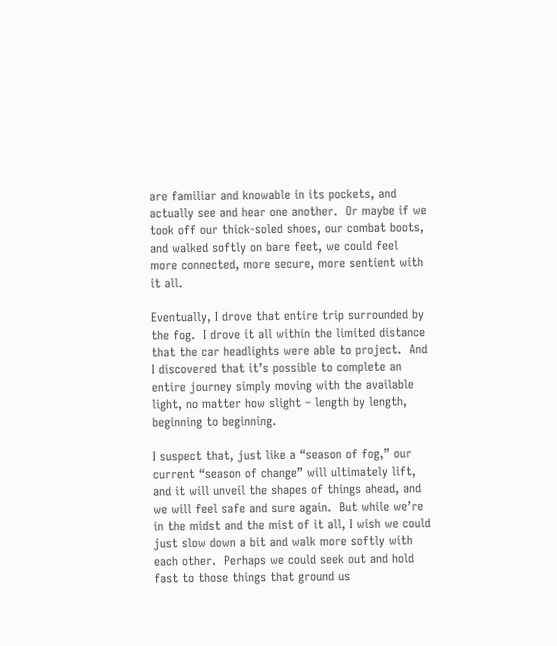are familiar and knowable in its pockets, and actually see and hear one another.  Or maybe if we took off our thick-soled shoes, our combat boots, and walked softly on bare feet, we could feel more connected, more secure, more sentient with it all.

Eventually, I drove that entire trip surrounded by the fog.  I drove it all within the limited distance that the car headlights were able to project.  And I discovered that it’s possible to complete an entire journey simply moving with the available light, no matter how slight – length by length, beginning to beginning.

I suspect that, just like a “season of fog,” our current “season of change” will ultimately lift, and it will unveil the shapes of things ahead, and we will feel safe and sure again.  But while we’re in the midst and the mist of it all, I wish we could just slow down a bit and walk more softly with each other.  Perhaps we could seek out and hold fast to those things that ground us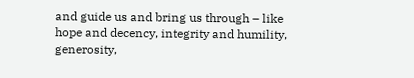and guide us and bring us through – like hope and decency, integrity and humility, generosity,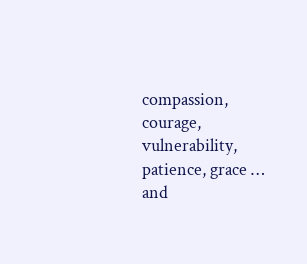compassion, courage, vulnerability, patience, grace … and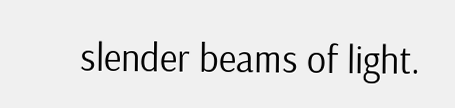slender beams of light.